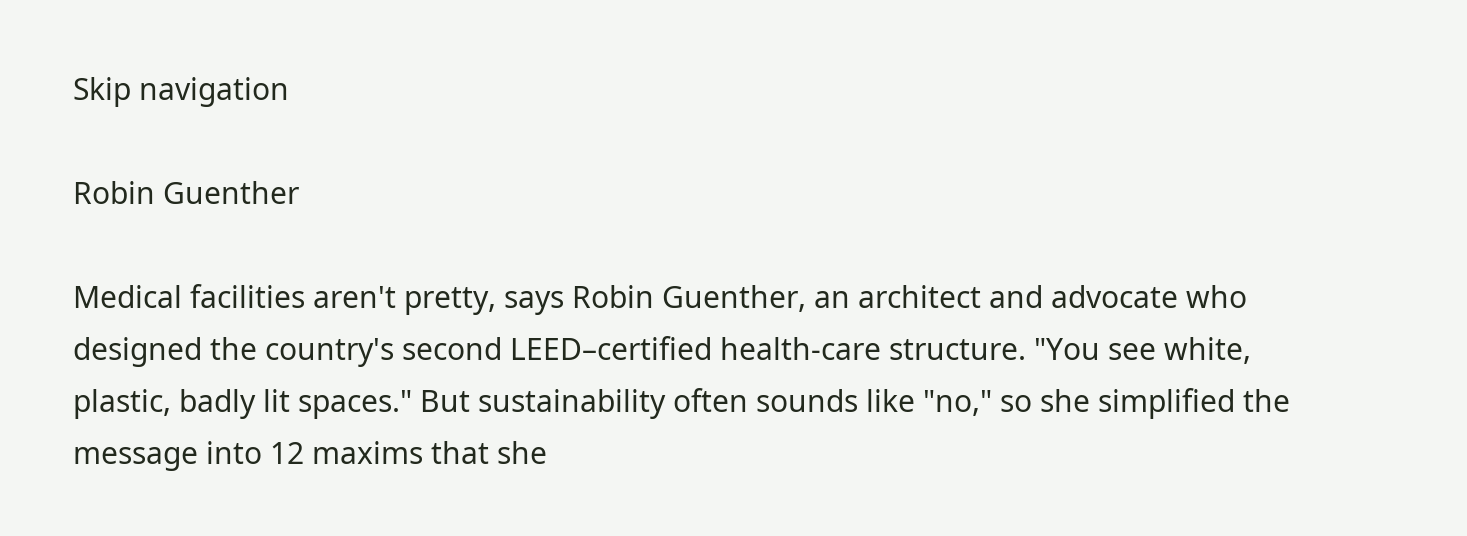Skip navigation

Robin Guenther

Medical facilities aren't pretty, says Robin Guenther, an architect and advocate who designed the country's second LEED–certified health-care structure. "You see white, plastic, badly lit spaces." But sustainability often sounds like "no," so she simplified the message into 12 maxims that she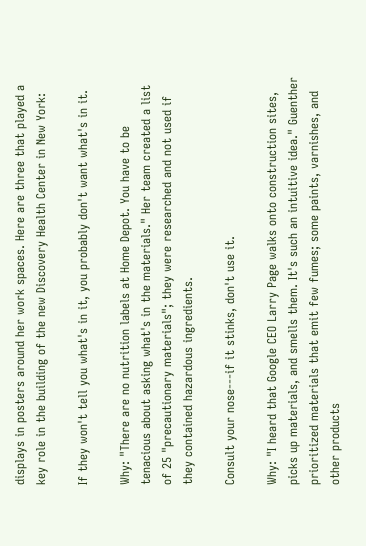displays in posters around her work spaces. Here are three that played a key role in the building of the new Discovery Health Center in New York:

If they won't tell you what's in it, you probably don't want what's in it.

Why: "There are no nutrition labels at Home Depot. You have to be tenacious about asking what's in the materials." Her team created a list of 25 "precautionary materials"; they were researched and not used if they contained hazardous ingredients.

Consult your nose---if it stinks, don't use it.

Why: "I heard that Google CEO Larry Page walks onto construction sites, picks up materials, and smells them. It's such an intuitive idea." Guenther prioritized materials that emit few fumes; some paints, varnishes, and other products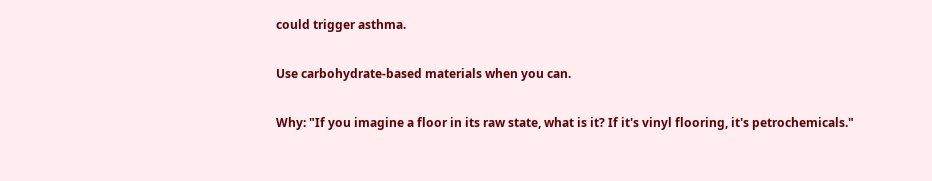could trigger asthma.

Use carbohydrate-based materials when you can.

Why: "If you imagine a floor in its raw state, what is it? If it's vinyl flooring, it's petrochemicals."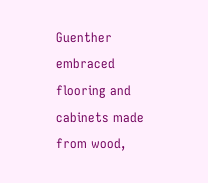Guenther embraced flooring and cabinets made from wood,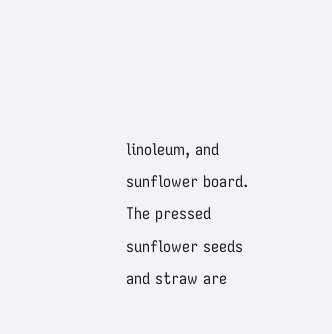linoleum, and sunflower board. The pressed sunflower seeds and straw are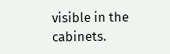visible in the cabinets.